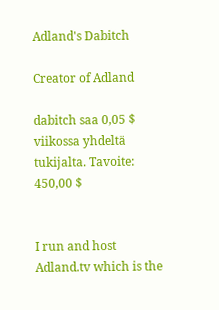Adland's Dabitch

Creator of Adland

dabitch saa 0,05 $ viikossa yhdeltä tukijalta. Tavoite: 450,00 $


I run and host Adland.tv which is the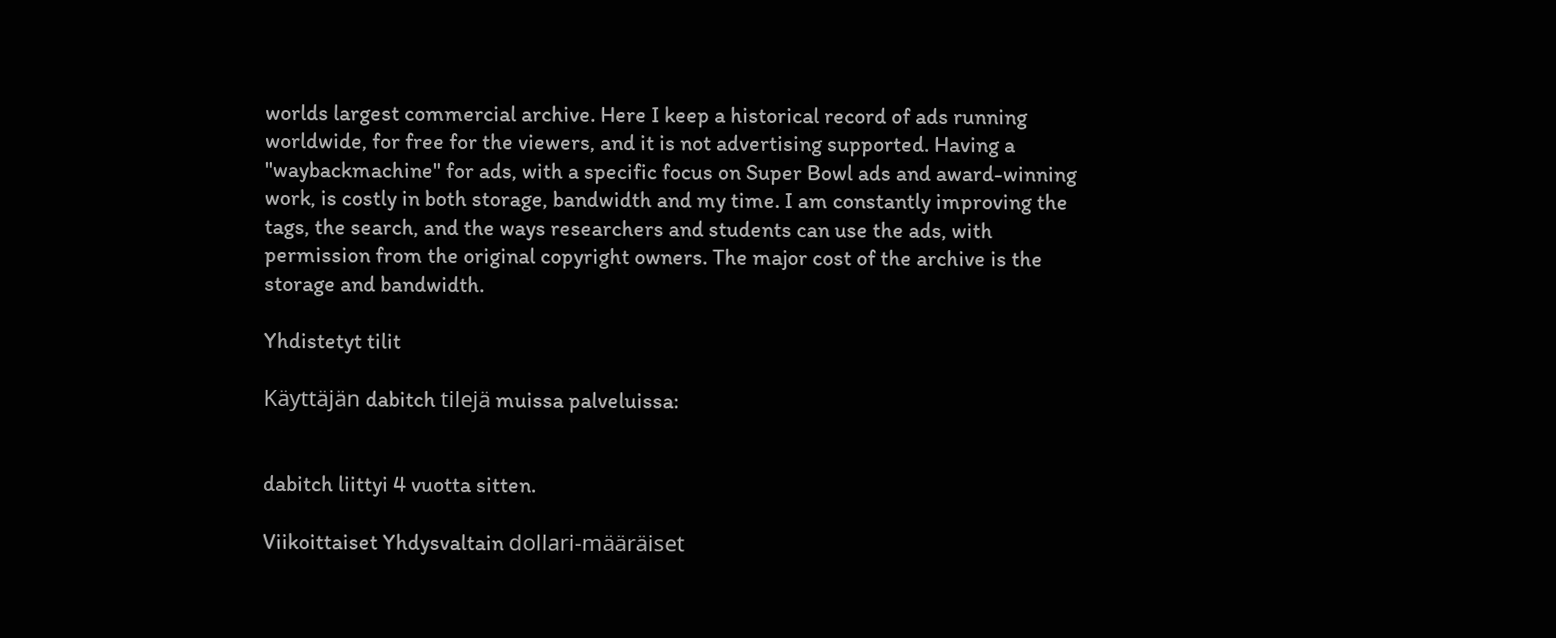worlds largest commercial archive. Here I keep a historical record of ads running worldwide, for free for the viewers, and it is not advertising supported. Having a "waybackmachine" for ads, with a specific focus on Super Bowl ads and award-winning work, is costly in both storage, bandwidth and my time. I am constantly improving the tags, the search, and the ways researchers and students can use the ads, with permission from the original copyright owners. The major cost of the archive is the storage and bandwidth.

Yhdistetyt tilit

Käyttäjän dabitch tilejä muissa palveluissa:


dabitch liittyi 4 vuotta sitten.

Viikoittaiset Yhdysvaltain dollari-määräiset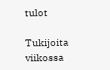tulot

Tukijoita viikossa